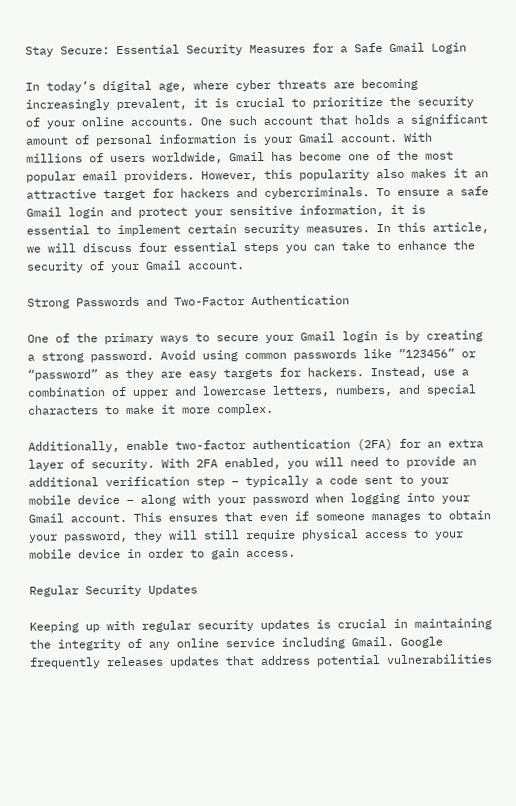Stay Secure: Essential Security Measures for a Safe Gmail Login

In today’s digital age, where cyber threats are becoming increasingly prevalent, it is crucial to prioritize the security of your online accounts. One such account that holds a significant amount of personal information is your Gmail account. With millions of users worldwide, Gmail has become one of the most popular email providers. However, this popularity also makes it an attractive target for hackers and cybercriminals. To ensure a safe Gmail login and protect your sensitive information, it is essential to implement certain security measures. In this article, we will discuss four essential steps you can take to enhance the security of your Gmail account.

Strong Passwords and Two-Factor Authentication

One of the primary ways to secure your Gmail login is by creating a strong password. Avoid using common passwords like “123456” or “password” as they are easy targets for hackers. Instead, use a combination of upper and lowercase letters, numbers, and special characters to make it more complex.

Additionally, enable two-factor authentication (2FA) for an extra layer of security. With 2FA enabled, you will need to provide an additional verification step – typically a code sent to your mobile device – along with your password when logging into your Gmail account. This ensures that even if someone manages to obtain your password, they will still require physical access to your mobile device in order to gain access.

Regular Security Updates

Keeping up with regular security updates is crucial in maintaining the integrity of any online service including Gmail. Google frequently releases updates that address potential vulnerabilities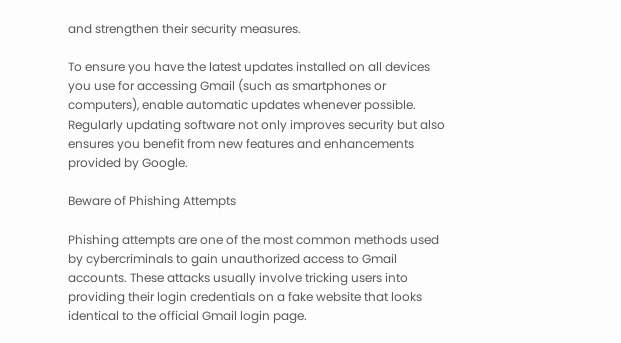and strengthen their security measures.

To ensure you have the latest updates installed on all devices you use for accessing Gmail (such as smartphones or computers), enable automatic updates whenever possible. Regularly updating software not only improves security but also ensures you benefit from new features and enhancements provided by Google.

Beware of Phishing Attempts

Phishing attempts are one of the most common methods used by cybercriminals to gain unauthorized access to Gmail accounts. These attacks usually involve tricking users into providing their login credentials on a fake website that looks identical to the official Gmail login page.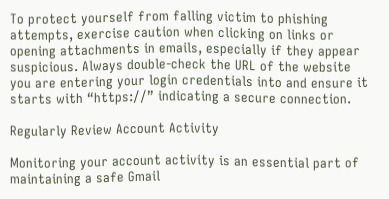To protect yourself from falling victim to phishing attempts, exercise caution when clicking on links or opening attachments in emails, especially if they appear suspicious. Always double-check the URL of the website you are entering your login credentials into and ensure it starts with “https://” indicating a secure connection.

Regularly Review Account Activity

Monitoring your account activity is an essential part of maintaining a safe Gmail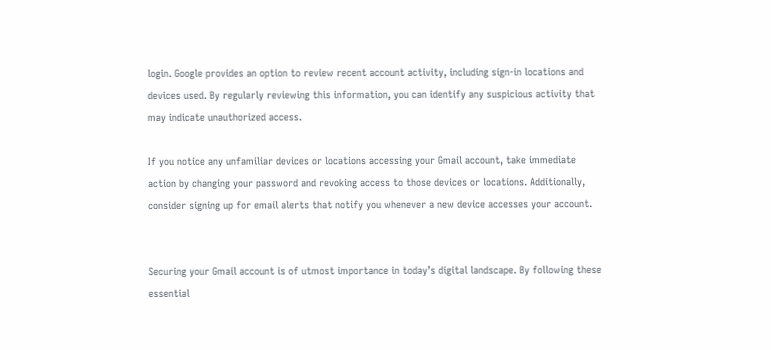login. Google provides an option to review recent account activity, including sign-in locations and devices used. By regularly reviewing this information, you can identify any suspicious activity that may indicate unauthorized access.

If you notice any unfamiliar devices or locations accessing your Gmail account, take immediate action by changing your password and revoking access to those devices or locations. Additionally, consider signing up for email alerts that notify you whenever a new device accesses your account.


Securing your Gmail account is of utmost importance in today’s digital landscape. By following these essential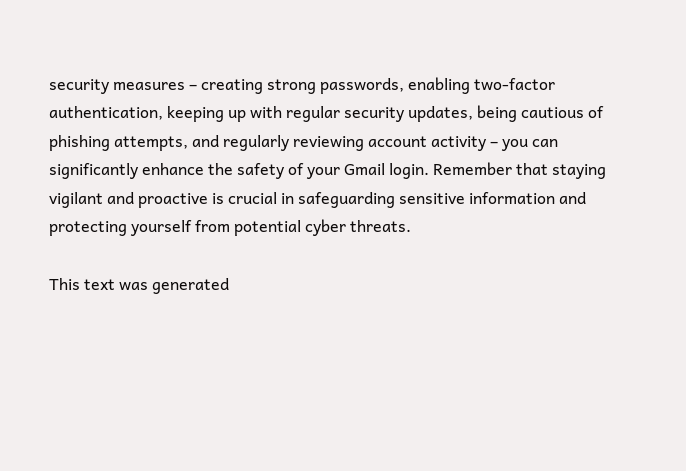security measures – creating strong passwords, enabling two-factor authentication, keeping up with regular security updates, being cautious of phishing attempts, and regularly reviewing account activity – you can significantly enhance the safety of your Gmail login. Remember that staying vigilant and proactive is crucial in safeguarding sensitive information and protecting yourself from potential cyber threats.

This text was generated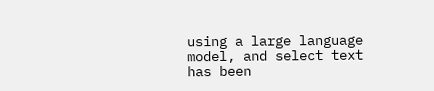using a large language model, and select text has been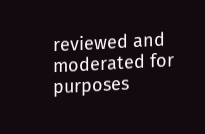reviewed and moderated for purposes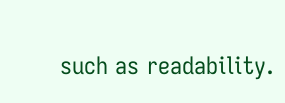such as readability.